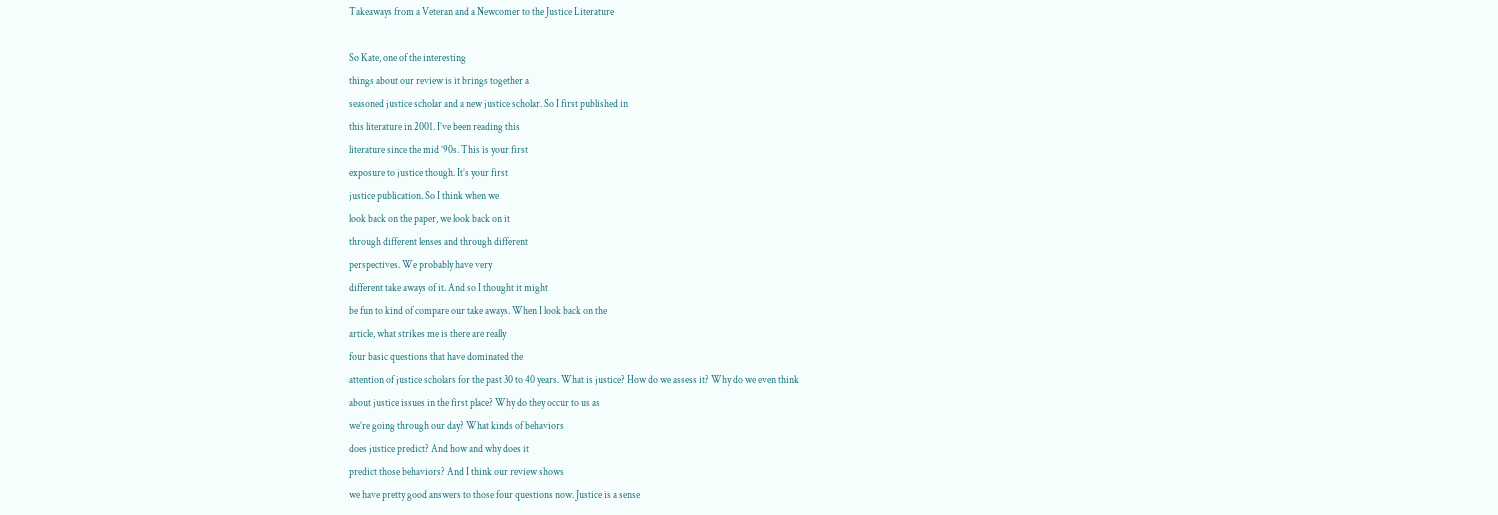Takeaways from a Veteran and a Newcomer to the Justice Literature

So Kate, one of the interesting
things about our review is it brings together a
seasoned justice scholar and a new justice scholar. So I first published in
this literature in 2001. I’ve been reading this
literature since the mid ’90s. This is your first
exposure to justice though. It’s your first
justice publication. So I think when we
look back on the paper, we look back on it
through different lenses and through different
perspectives. We probably have very
different take aways of it. And so I thought it might
be fun to kind of compare our take aways. When I look back on the
article, what strikes me is there are really
four basic questions that have dominated the
attention of justice scholars for the past 30 to 40 years. What is justice? How do we assess it? Why do we even think
about justice issues in the first place? Why do they occur to us as
we’re going through our day? What kinds of behaviors
does justice predict? And how and why does it
predict those behaviors? And I think our review shows
we have pretty good answers to those four questions now. Justice is a sense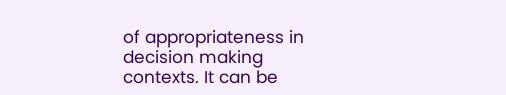of appropriateness in decision making contexts. It can be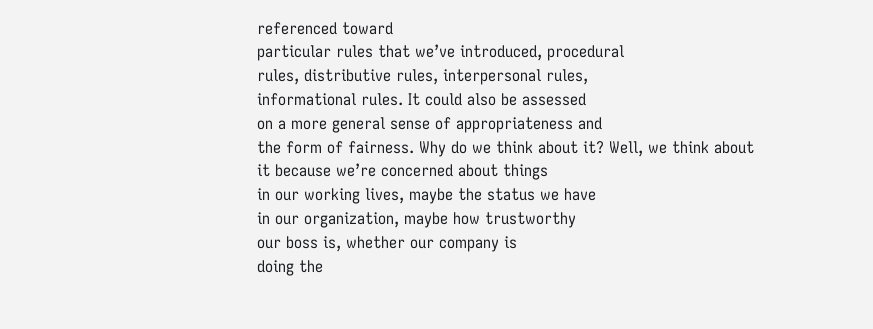referenced toward
particular rules that we’ve introduced, procedural
rules, distributive rules, interpersonal rules,
informational rules. It could also be assessed
on a more general sense of appropriateness and
the form of fairness. Why do we think about it? Well, we think about
it because we’re concerned about things
in our working lives, maybe the status we have
in our organization, maybe how trustworthy
our boss is, whether our company is
doing the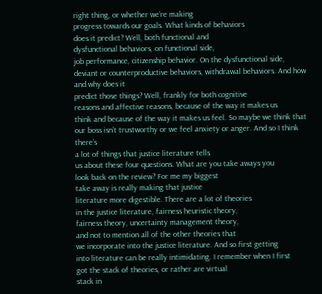right thing, or whether we’re making
progress towards our goals. What kinds of behaviors
does it predict? Well, both functional and
dysfunctional behaviors, on functional side,
job performance, citizenship behavior. On the dysfunctional side,
deviant or counterproductive behaviors, withdrawal behaviors. And how and why does it
predict those things? Well, frankly for both cognitive
reasons and affective reasons, because of the way it makes us
think and because of the way it makes us feel. So maybe we think that
our boss isn’t trustworthy or we feel anxiety or anger. And so I think there’s
a lot of things that justice literature tells
us about these four questions. What are you take aways you
look back on the review? For me my biggest
take away is really making that justice
literature more digestible. There are a lot of theories
in the justice literature, fairness heuristic theory,
fairness theory, uncertainty management theory,
and not to mention all of the other theories that
we incorporate into the justice literature. And so first getting
into literature can be really intimidating. I remember when I first
got the stack of theories, or rather are virtual
stack in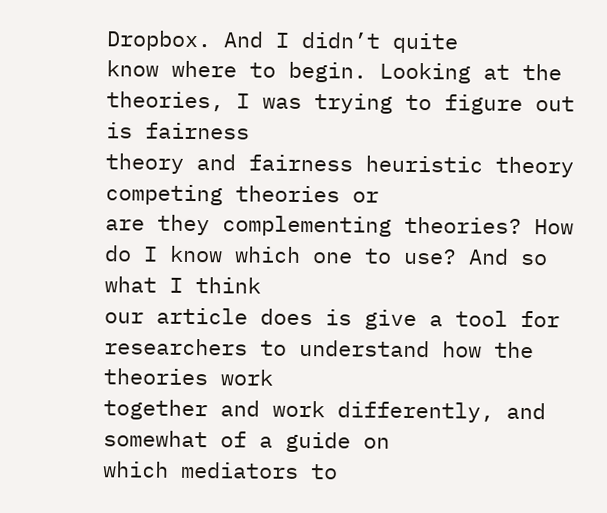Dropbox. And I didn’t quite
know where to begin. Looking at the
theories, I was trying to figure out is fairness
theory and fairness heuristic theory competing theories or
are they complementing theories? How do I know which one to use? And so what I think
our article does is give a tool for
researchers to understand how the theories work
together and work differently, and somewhat of a guide on
which mediators to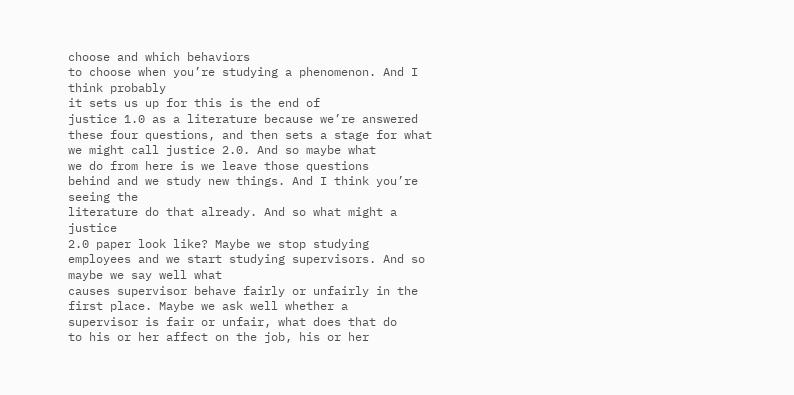choose and which behaviors
to choose when you’re studying a phenomenon. And I think probably
it sets us up for this is the end of
justice 1.0 as a literature because we’re answered
these four questions, and then sets a stage for what
we might call justice 2.0. And so maybe what
we do from here is we leave those questions
behind and we study new things. And I think you’re seeing the
literature do that already. And so what might a justice
2.0 paper look like? Maybe we stop studying
employees and we start studying supervisors. And so maybe we say well what
causes supervisor behave fairly or unfairly in the first place. Maybe we ask well whether a
supervisor is fair or unfair, what does that do
to his or her affect on the job, his or her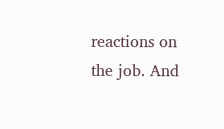reactions on the job. And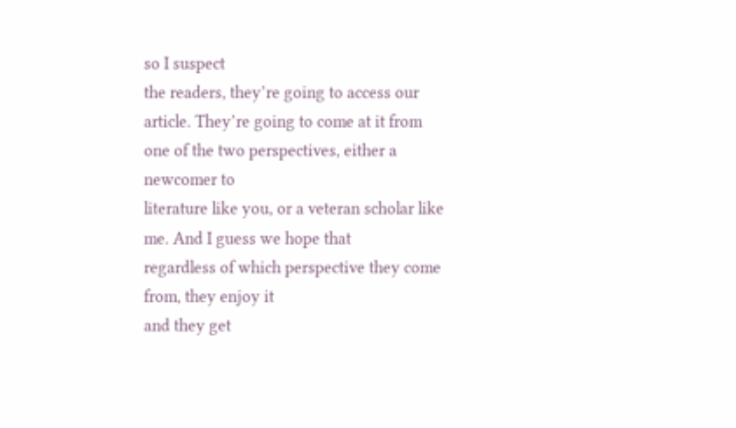so I suspect
the readers, they’re going to access our article. They’re going to come at it from
one of the two perspectives, either a newcomer to
literature like you, or a veteran scholar like me. And I guess we hope that
regardless of which perspective they come from, they enjoy it
and they get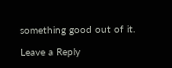something good out of it.

Leave a Reply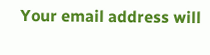Your email address will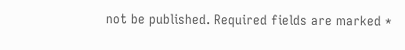not be published. Required fields are marked *